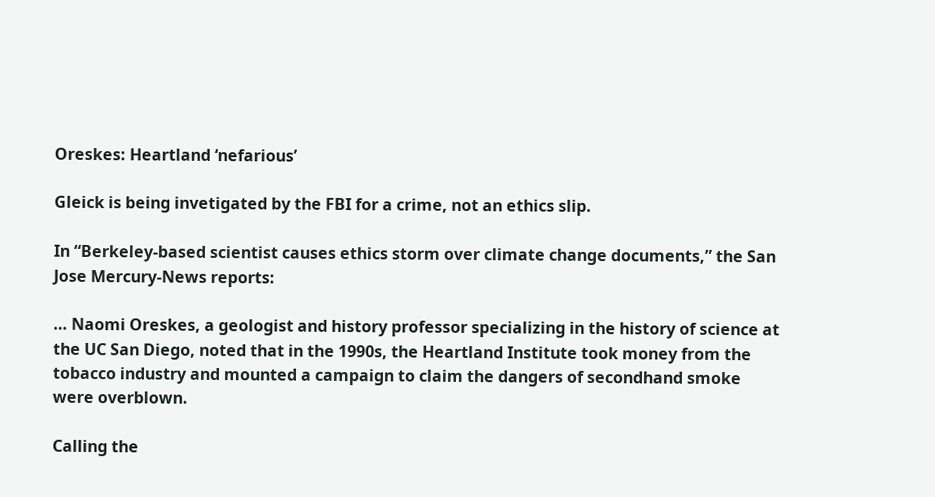Oreskes: Heartland ‘nefarious’

Gleick is being invetigated by the FBI for a crime, not an ethics slip.

In “Berkeley-based scientist causes ethics storm over climate change documents,” the San Jose Mercury-News reports:

… Naomi Oreskes, a geologist and history professor specializing in the history of science at the UC San Diego, noted that in the 1990s, the Heartland Institute took money from the tobacco industry and mounted a campaign to claim the dangers of secondhand smoke were overblown.

Calling the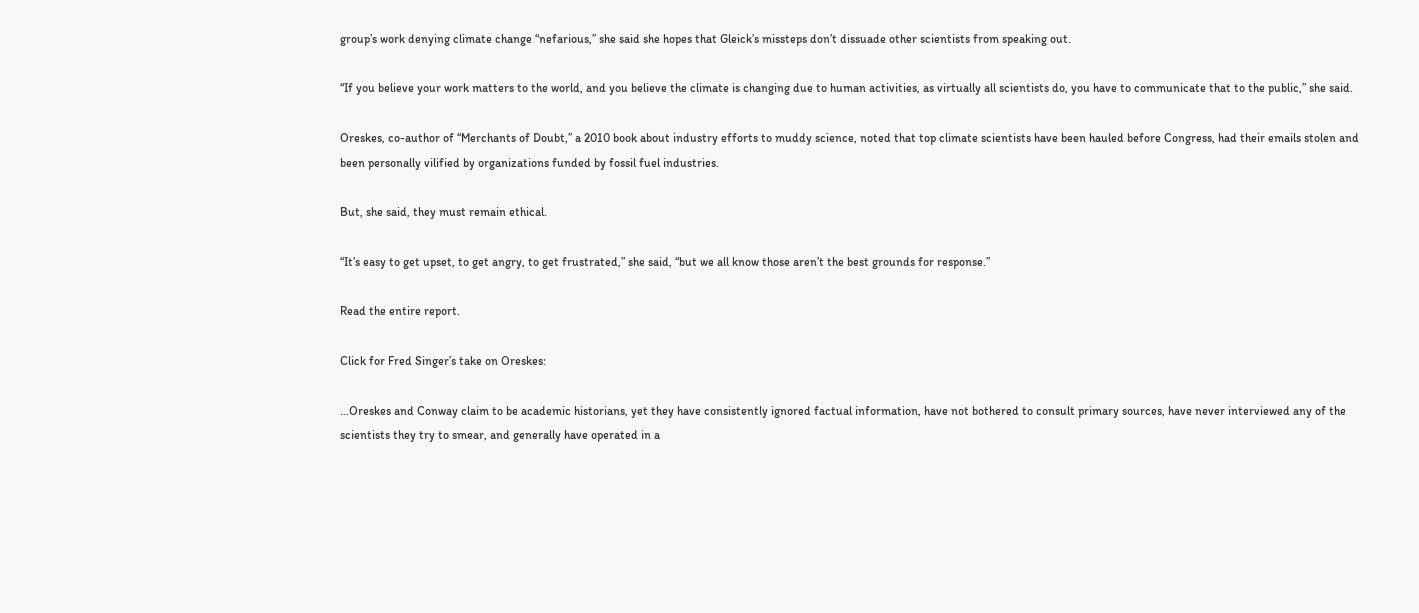group’s work denying climate change “nefarious,” she said she hopes that Gleick’s missteps don’t dissuade other scientists from speaking out.

“If you believe your work matters to the world, and you believe the climate is changing due to human activities, as virtually all scientists do, you have to communicate that to the public,” she said.

Oreskes, co-author of “Merchants of Doubt,” a 2010 book about industry efforts to muddy science, noted that top climate scientists have been hauled before Congress, had their emails stolen and been personally vilified by organizations funded by fossil fuel industries.

But, she said, they must remain ethical.

“It’s easy to get upset, to get angry, to get frustrated,” she said, “but we all know those aren’t the best grounds for response.”

Read the entire report.

Click for Fred Singer’s take on Oreskes:

…Oreskes and Conway claim to be academic historians, yet they have consistently ignored factual information, have not bothered to consult primary sources, have never interviewed any of the scientists they try to smear, and generally have operated in a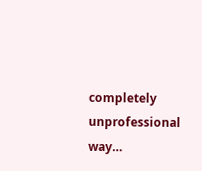completely unprofessional way…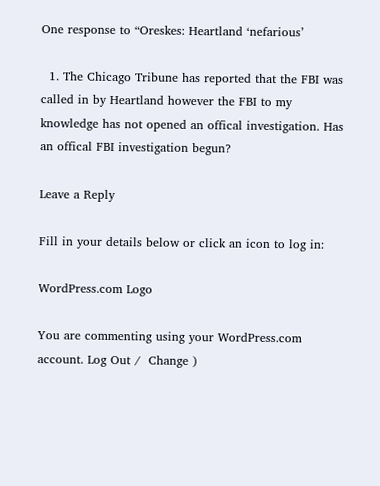One response to “Oreskes: Heartland ‘nefarious’

  1. The Chicago Tribune has reported that the FBI was called in by Heartland however the FBI to my knowledge has not opened an offical investigation. Has an offical FBI investigation begun?

Leave a Reply

Fill in your details below or click an icon to log in:

WordPress.com Logo

You are commenting using your WordPress.com account. Log Out /  Change )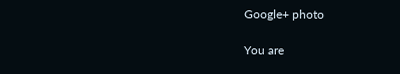Google+ photo

You are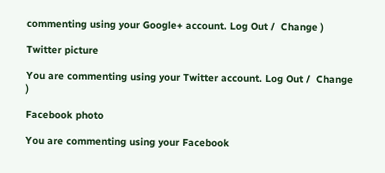commenting using your Google+ account. Log Out /  Change )

Twitter picture

You are commenting using your Twitter account. Log Out /  Change )

Facebook photo

You are commenting using your Facebook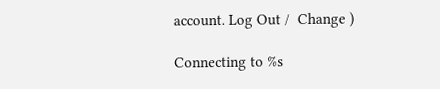account. Log Out /  Change )

Connecting to %s